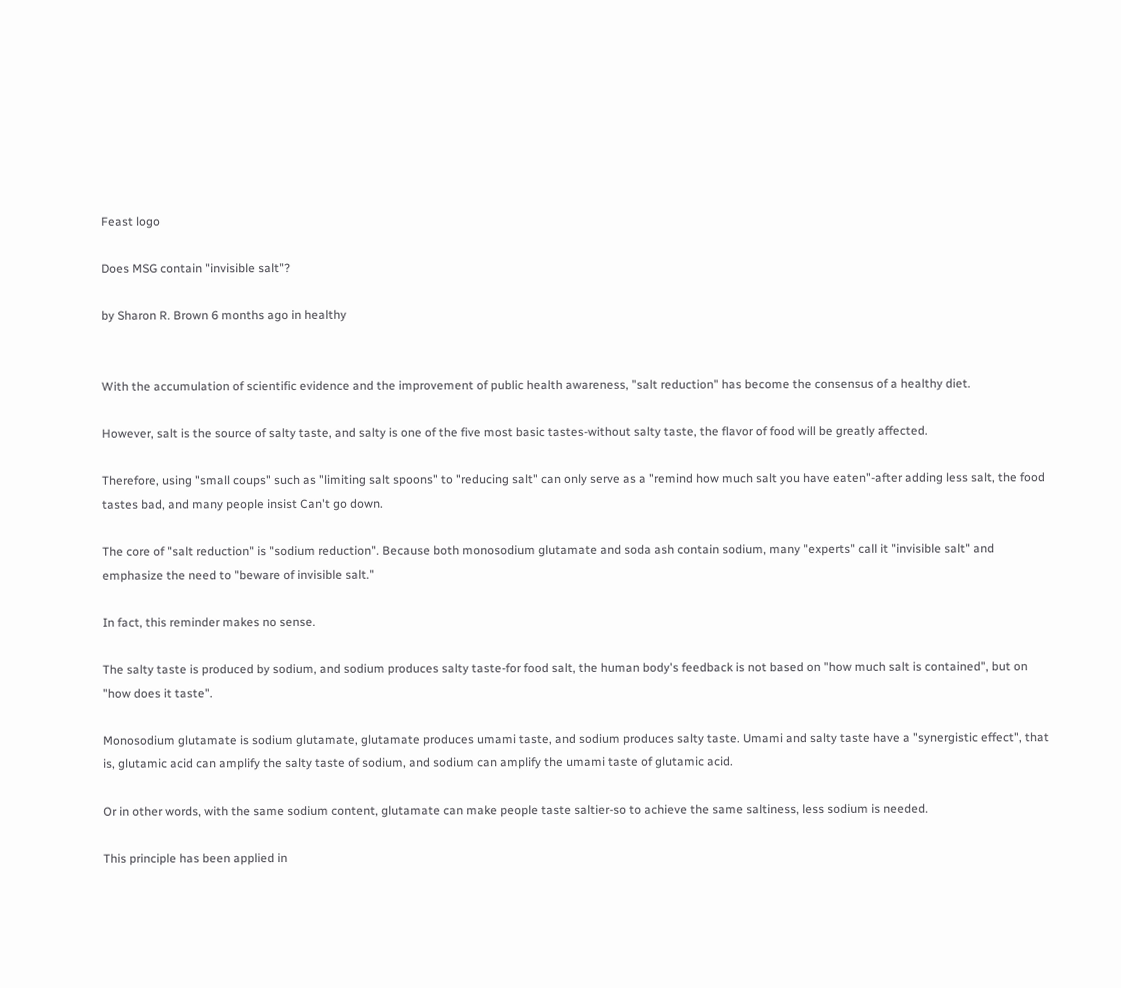Feast logo

Does MSG contain "invisible salt"?

by Sharon R. Brown 6 months ago in healthy


With the accumulation of scientific evidence and the improvement of public health awareness, "salt reduction" has become the consensus of a healthy diet.

However, salt is the source of salty taste, and salty is one of the five most basic tastes-without salty taste, the flavor of food will be greatly affected.

Therefore, using "small coups" such as "limiting salt spoons" to "reducing salt" can only serve as a "remind how much salt you have eaten"-after adding less salt, the food tastes bad, and many people insist Can't go down.

The core of "salt reduction" is "sodium reduction". Because both monosodium glutamate and soda ash contain sodium, many "experts" call it "invisible salt" and emphasize the need to "beware of invisible salt."

In fact, this reminder makes no sense.

The salty taste is produced by sodium, and sodium produces salty taste-for food salt, the human body's feedback is not based on "how much salt is contained", but on "how does it taste".

Monosodium glutamate is sodium glutamate, glutamate produces umami taste, and sodium produces salty taste. Umami and salty taste have a "synergistic effect", that is, glutamic acid can amplify the salty taste of sodium, and sodium can amplify the umami taste of glutamic acid.

Or in other words, with the same sodium content, glutamate can make people taste saltier-so to achieve the same saltiness, less sodium is needed.

This principle has been applied in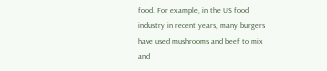food. For example, in the US food industry in recent years, many burgers have used mushrooms and beef to mix and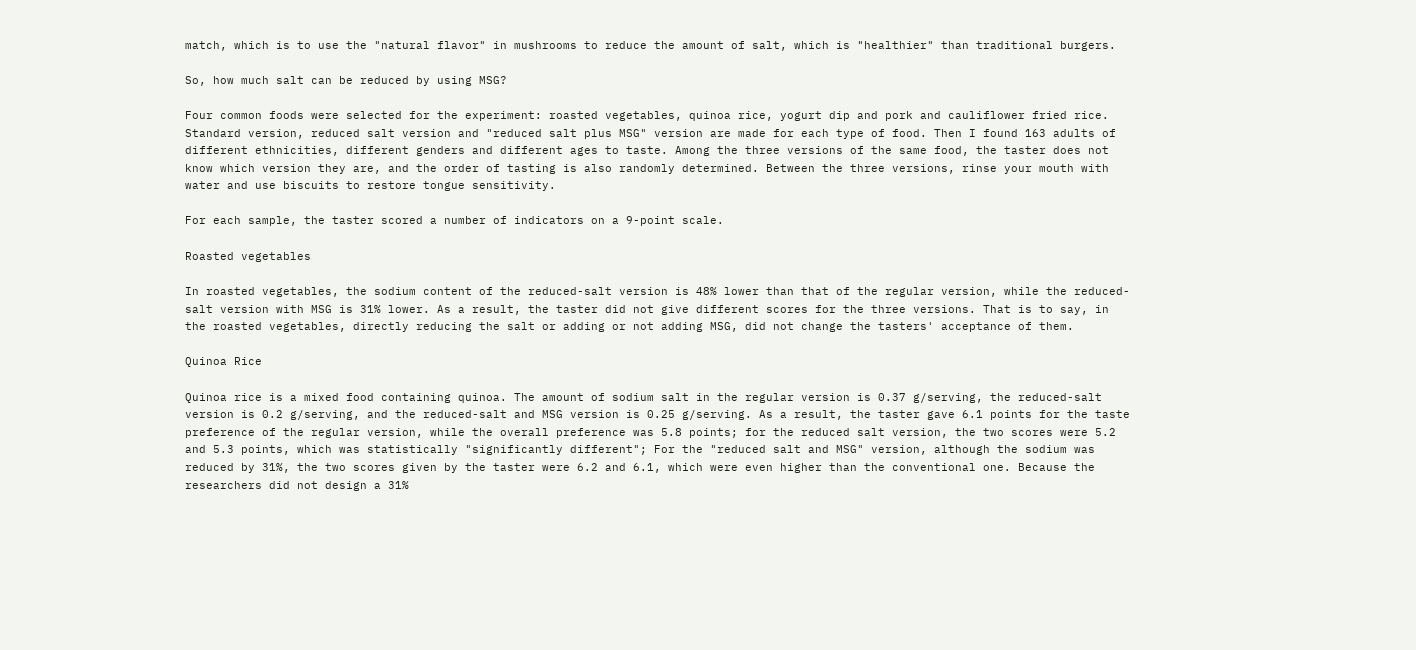match, which is to use the "natural flavor" in mushrooms to reduce the amount of salt, which is "healthier" than traditional burgers.

So, how much salt can be reduced by using MSG?

Four common foods were selected for the experiment: roasted vegetables, quinoa rice, yogurt dip and pork and cauliflower fried rice. Standard version, reduced salt version and "reduced salt plus MSG" version are made for each type of food. Then I found 163 adults of different ethnicities, different genders and different ages to taste. Among the three versions of the same food, the taster does not know which version they are, and the order of tasting is also randomly determined. Between the three versions, rinse your mouth with water and use biscuits to restore tongue sensitivity.

For each sample, the taster scored a number of indicators on a 9-point scale.

Roasted vegetables

In roasted vegetables, the sodium content of the reduced-salt version is 48% lower than that of the regular version, while the reduced-salt version with MSG is 31% lower. As a result, the taster did not give different scores for the three versions. That is to say, in the roasted vegetables, directly reducing the salt or adding or not adding MSG, did not change the tasters' acceptance of them.

Quinoa Rice

Quinoa rice is a mixed food containing quinoa. The amount of sodium salt in the regular version is 0.37 g/serving, the reduced-salt version is 0.2 g/serving, and the reduced-salt and MSG version is 0.25 g/serving. As a result, the taster gave 6.1 points for the taste preference of the regular version, while the overall preference was 5.8 points; for the reduced salt version, the two scores were 5.2 and 5.3 points, which was statistically "significantly different"; For the "reduced salt and MSG" version, although the sodium was reduced by 31%, the two scores given by the taster were 6.2 and 6.1, which were even higher than the conventional one. Because the researchers did not design a 31%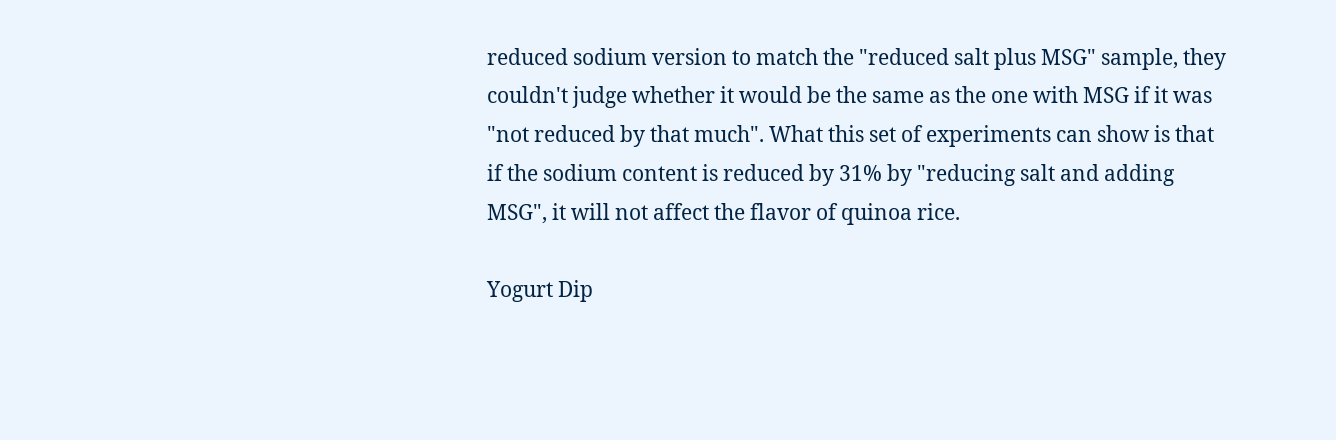reduced sodium version to match the "reduced salt plus MSG" sample, they couldn't judge whether it would be the same as the one with MSG if it was "not reduced by that much". What this set of experiments can show is that if the sodium content is reduced by 31% by "reducing salt and adding MSG", it will not affect the flavor of quinoa rice.

Yogurt Dip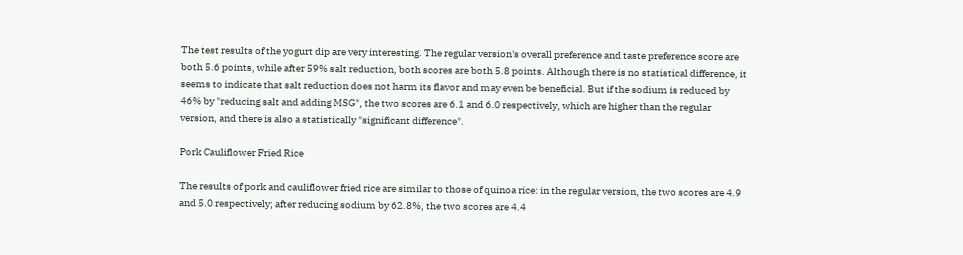The test results of the yogurt dip are very interesting. The regular version's overall preference and taste preference score are both 5.6 points, while after 59% salt reduction, both scores are both 5.8 points. Although there is no statistical difference, it seems to indicate that salt reduction does not harm its flavor and may even be beneficial. But if the sodium is reduced by 46% by "reducing salt and adding MSG", the two scores are 6.1 and 6.0 respectively, which are higher than the regular version, and there is also a statistically "significant difference".

Pork Cauliflower Fried Rice

The results of pork and cauliflower fried rice are similar to those of quinoa rice: in the regular version, the two scores are 4.9 and 5.0 respectively; after reducing sodium by 62.8%, the two scores are 4.4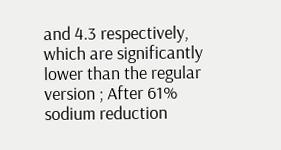and 4.3 respectively, which are significantly lower than the regular version ; After 61% sodium reduction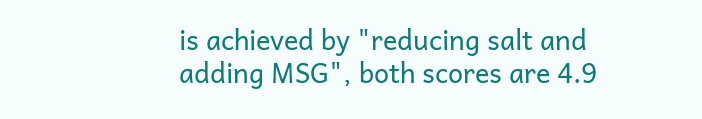is achieved by "reducing salt and adding MSG", both scores are 4.9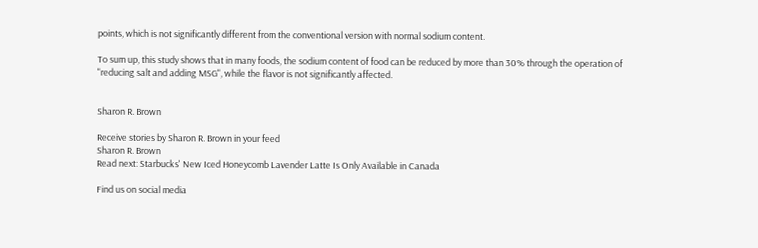points, which is not significantly different from the conventional version with normal sodium content.

To sum up, this study shows that in many foods, the sodium content of food can be reduced by more than 30% through the operation of "reducing salt and adding MSG", while the flavor is not significantly affected.


Sharon R. Brown

Receive stories by Sharon R. Brown in your feed
Sharon R. Brown
Read next: Starbucks' New Iced Honeycomb Lavender Latte Is Only Available in Canada

Find us on social media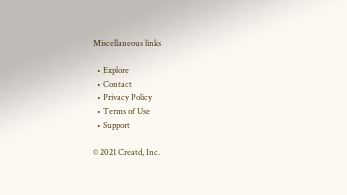Miscellaneous links

  • Explore
  • Contact
  • Privacy Policy
  • Terms of Use
  • Support

© 2021 Creatd, Inc.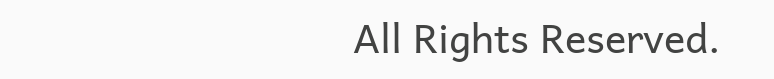All Rights Reserved.